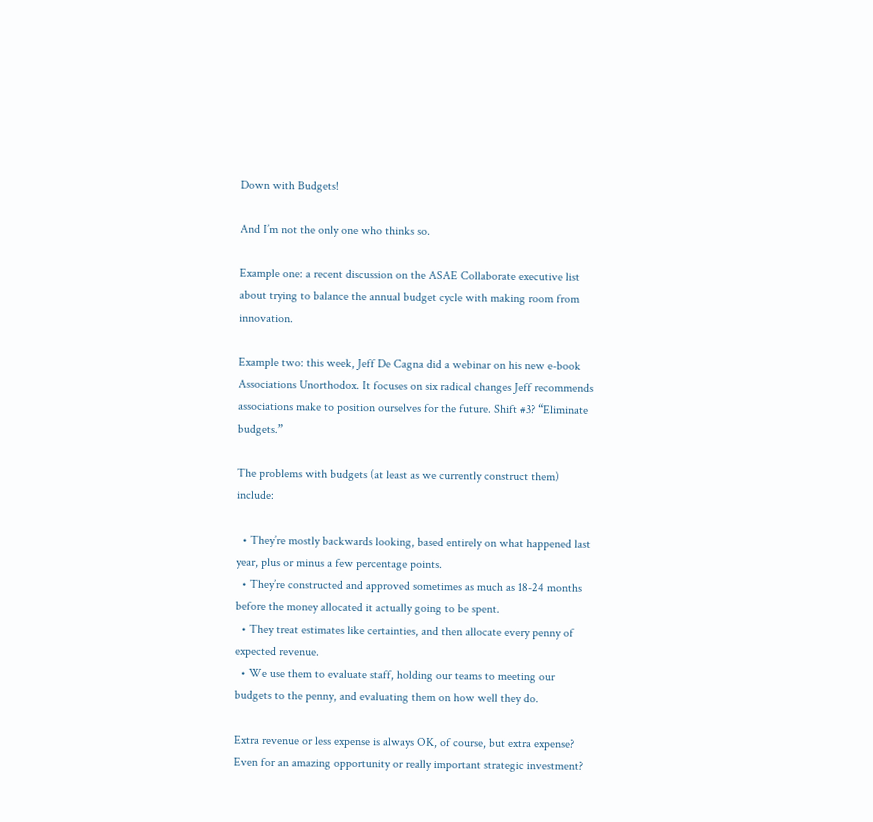Down with Budgets!

And I’m not the only one who thinks so.

Example one: a recent discussion on the ASAE Collaborate executive list about trying to balance the annual budget cycle with making room from innovation.

Example two: this week, Jeff De Cagna did a webinar on his new e-book Associations Unorthodox. It focuses on six radical changes Jeff recommends associations make to position ourselves for the future. Shift #3? “Eliminate budgets.”

The problems with budgets (at least as we currently construct them) include:

  • They’re mostly backwards looking, based entirely on what happened last year, plus or minus a few percentage points.
  • They’re constructed and approved sometimes as much as 18-24 months before the money allocated it actually going to be spent.
  • They treat estimates like certainties, and then allocate every penny of expected revenue.
  • We use them to evaluate staff, holding our teams to meeting our budgets to the penny, and evaluating them on how well they do.

Extra revenue or less expense is always OK, of course, but extra expense? Even for an amazing opportunity or really important strategic investment?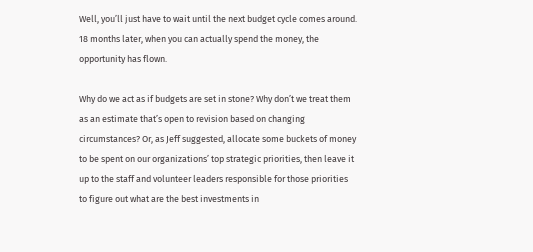Well, you’ll just have to wait until the next budget cycle comes around. 18 months later, when you can actually spend the money, the opportunity has flown.

Why do we act as if budgets are set in stone? Why don’t we treat them as an estimate that’s open to revision based on changing circumstances? Or, as Jeff suggested, allocate some buckets of money to be spent on our organizations’ top strategic priorities, then leave it up to the staff and volunteer leaders responsible for those priorities to figure out what are the best investments in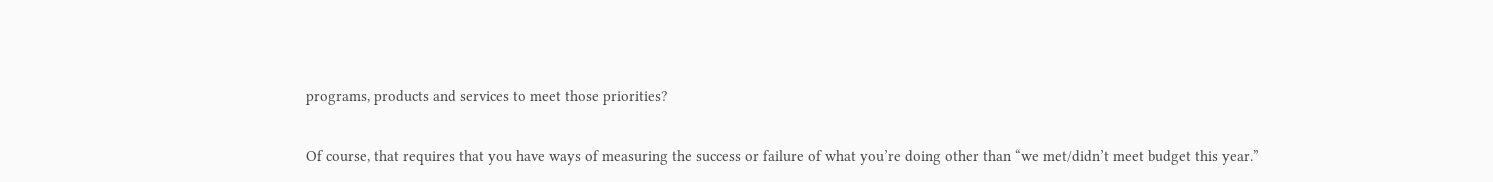programs, products and services to meet those priorities?

Of course, that requires that you have ways of measuring the success or failure of what you’re doing other than “we met/didn’t meet budget this year.”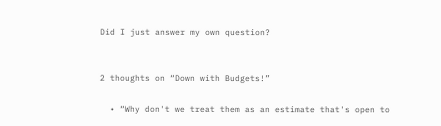Did I just answer my own question?


2 thoughts on “Down with Budgets!”

  • “Why don't we treat them as an estimate that's open to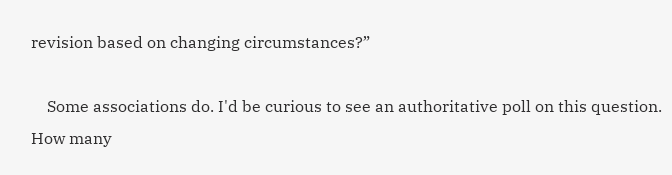revision based on changing circumstances?”

    Some associations do. I'd be curious to see an authoritative poll on this question. How many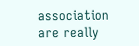association are really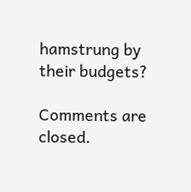hamstrung by their budgets?

Comments are closed.